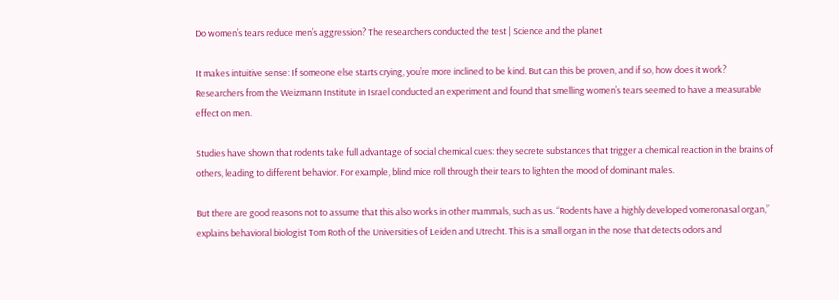Do women’s tears reduce men’s aggression? The researchers conducted the test | Science and the planet

It makes intuitive sense: If someone else starts crying, you’re more inclined to be kind. But can this be proven, and if so, how does it work? Researchers from the Weizmann Institute in Israel conducted an experiment and found that smelling women’s tears seemed to have a measurable effect on men.

Studies have shown that rodents take full advantage of social chemical cues: they secrete substances that trigger a chemical reaction in the brains of others, leading to different behavior. For example, blind mice roll through their tears to lighten the mood of dominant males.

But there are good reasons not to assume that this also works in other mammals, such as us. “Rodents have a highly developed vomeronasal organ,” explains behavioral biologist Tom Roth of the Universities of Leiden and Utrecht. This is a small organ in the nose that detects odors and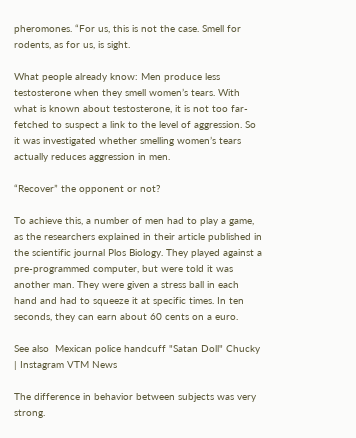pheromones. “For us, this is not the case. Smell for rodents, as for us, is sight.

What people already know: Men produce less testosterone when they smell women’s tears. With what is known about testosterone, it is not too far-fetched to suspect a link to the level of aggression. So it was investigated whether smelling women’s tears actually reduces aggression in men.

“Recover” the opponent or not?

To achieve this, a number of men had to play a game, as the researchers explained in their article published in the scientific journal Plos Biology. They played against a pre-programmed computer, but were told it was another man. They were given a stress ball in each hand and had to squeeze it at specific times. In ten seconds, they can earn about 60 cents on a euro.

See also  Mexican police handcuff "Satan Doll" Chucky | Instagram VTM News

The difference in behavior between subjects was very strong.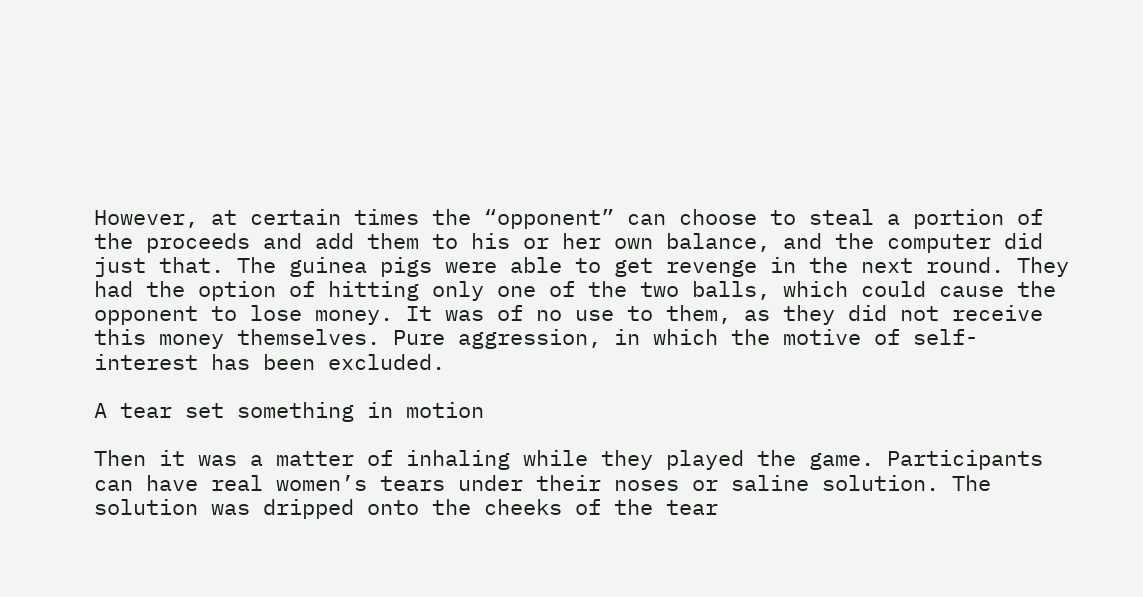However, at certain times the “opponent” can choose to steal a portion of the proceeds and add them to his or her own balance, and the computer did just that. The guinea pigs were able to get revenge in the next round. They had the option of hitting only one of the two balls, which could cause the opponent to lose money. It was of no use to them, as they did not receive this money themselves. Pure aggression, in which the motive of self-interest has been excluded.

A tear set something in motion

Then it was a matter of inhaling while they played the game. Participants can have real women’s tears under their noses or saline solution. The solution was dripped onto the cheeks of the tear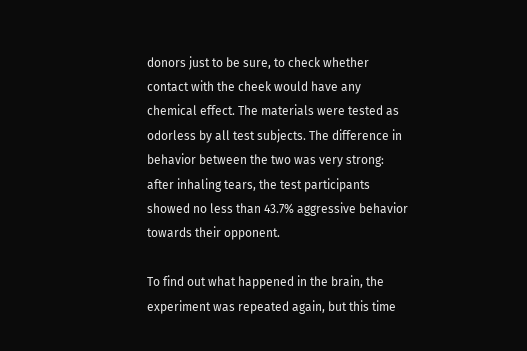donors just to be sure, to check whether contact with the cheek would have any chemical effect. The materials were tested as odorless by all test subjects. The difference in behavior between the two was very strong: after inhaling tears, the test participants showed no less than 43.7% aggressive behavior towards their opponent.

To find out what happened in the brain, the experiment was repeated again, but this time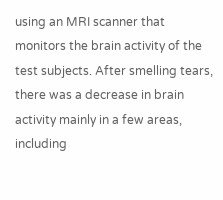using an MRI scanner that monitors the brain activity of the test subjects. After smelling tears, there was a decrease in brain activity mainly in a few areas, including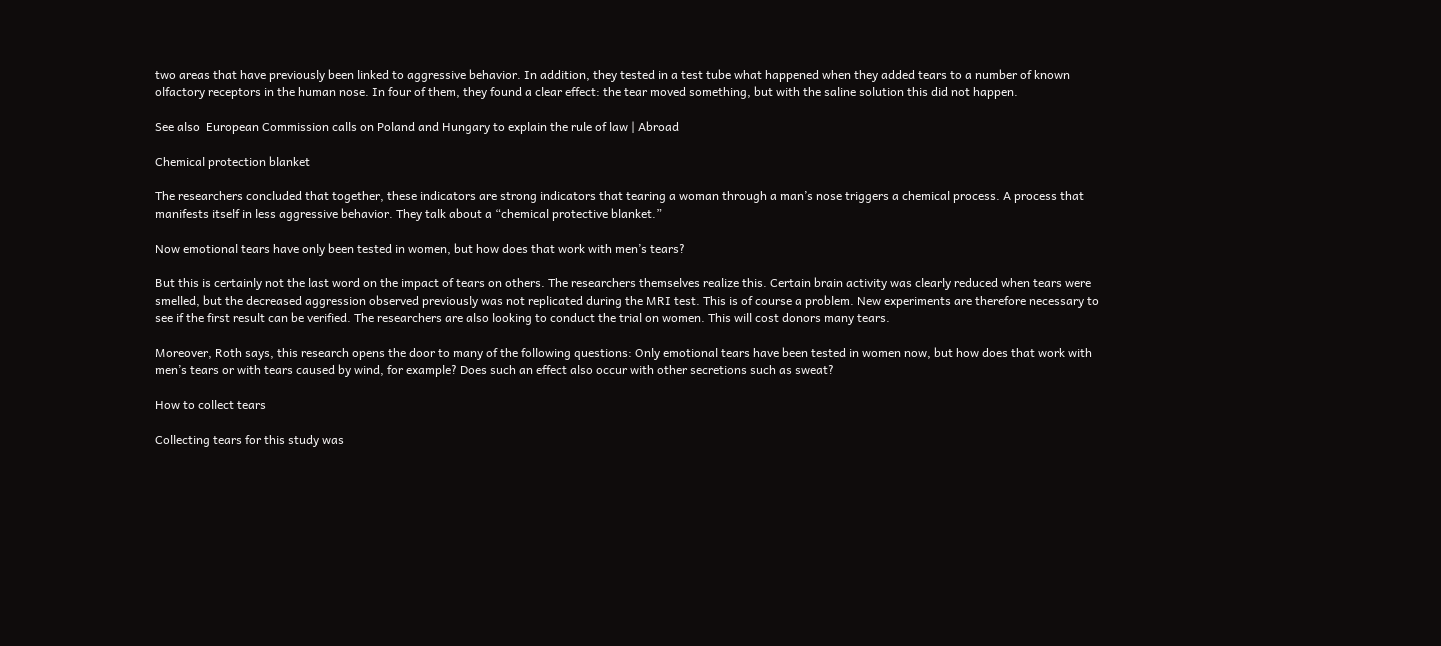two areas that have previously been linked to aggressive behavior. In addition, they tested in a test tube what happened when they added tears to a number of known olfactory receptors in the human nose. In four of them, they found a clear effect: the tear moved something, but with the saline solution this did not happen.

See also  European Commission calls on Poland and Hungary to explain the rule of law | Abroad

Chemical protection blanket

The researchers concluded that together, these indicators are strong indicators that tearing a woman through a man’s nose triggers a chemical process. A process that manifests itself in less aggressive behavior. They talk about a “chemical protective blanket.”

Now emotional tears have only been tested in women, but how does that work with men’s tears?

But this is certainly not the last word on the impact of tears on others. The researchers themselves realize this. Certain brain activity was clearly reduced when tears were smelled, but the decreased aggression observed previously was not replicated during the MRI test. This is of course a problem. New experiments are therefore necessary to see if the first result can be verified. The researchers are also looking to conduct the trial on women. This will cost donors many tears.

Moreover, Roth says, this research opens the door to many of the following questions: Only emotional tears have been tested in women now, but how does that work with men’s tears or with tears caused by wind, for example? Does such an effect also occur with other secretions such as sweat?

How to collect tears

Collecting tears for this study was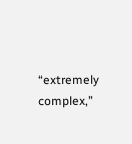“extremely complex,”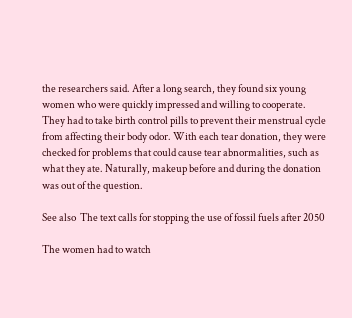the researchers said. After a long search, they found six young women who were quickly impressed and willing to cooperate. They had to take birth control pills to prevent their menstrual cycle from affecting their body odor. With each tear donation, they were checked for problems that could cause tear abnormalities, such as what they ate. Naturally, makeup before and during the donation was out of the question.

See also  The text calls for stopping the use of fossil fuels after 2050

The women had to watch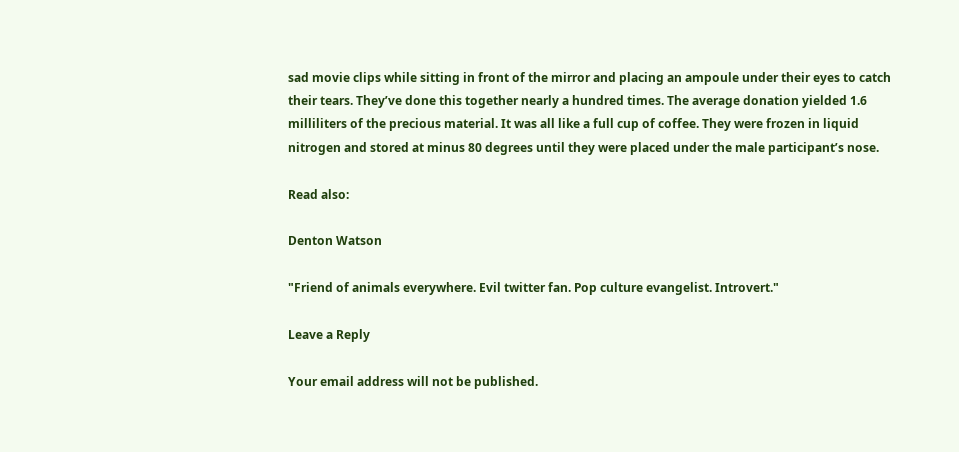sad movie clips while sitting in front of the mirror and placing an ampoule under their eyes to catch their tears. They’ve done this together nearly a hundred times. The average donation yielded 1.6 milliliters of the precious material. It was all like a full cup of coffee. They were frozen in liquid nitrogen and stored at minus 80 degrees until they were placed under the male participant’s nose.

Read also:

Denton Watson

"Friend of animals everywhere. Evil twitter fan. Pop culture evangelist. Introvert."

Leave a Reply

Your email address will not be published.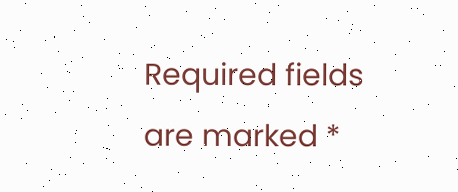Required fields are marked *